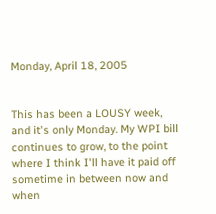Monday, April 18, 2005


This has been a LOUSY week, and it's only Monday. My WPI bill continues to grow, to the point where I think I'll have it paid off sometime in between now and when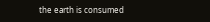the earth is consumed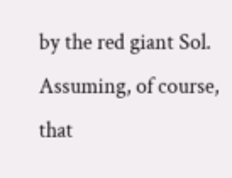by the red giant Sol. Assuming, of course, that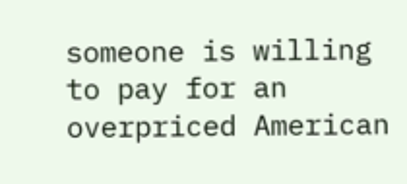someone is willing to pay for an overpriced American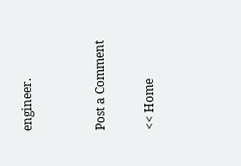engineer.


Post a Comment

<< Home